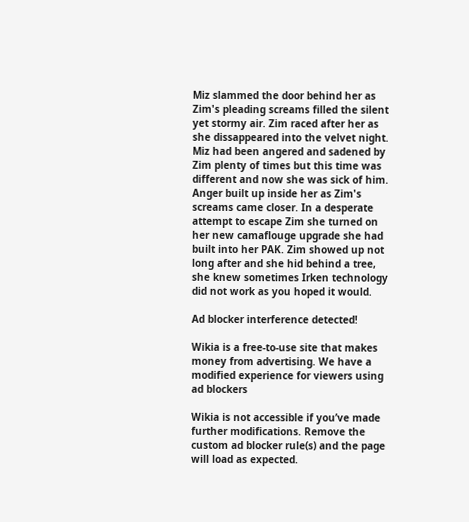Miz slammed the door behind her as Zim's pleading screams filled the silent yet stormy air. Zim raced after her as she dissappeared into the velvet night. Miz had been angered and sadened by Zim plenty of times but this time was different and now she was sick of him. Anger built up inside her as Zim's screams came closer. In a desperate attempt to escape Zim she turned on her new camaflouge upgrade she had built into her PAK. Zim showed up not long after and she hid behind a tree, she knew sometimes Irken technology did not work as you hoped it would.

Ad blocker interference detected!

Wikia is a free-to-use site that makes money from advertising. We have a modified experience for viewers using ad blockers

Wikia is not accessible if you’ve made further modifications. Remove the custom ad blocker rule(s) and the page will load as expected.